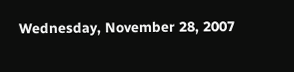Wednesday, November 28, 2007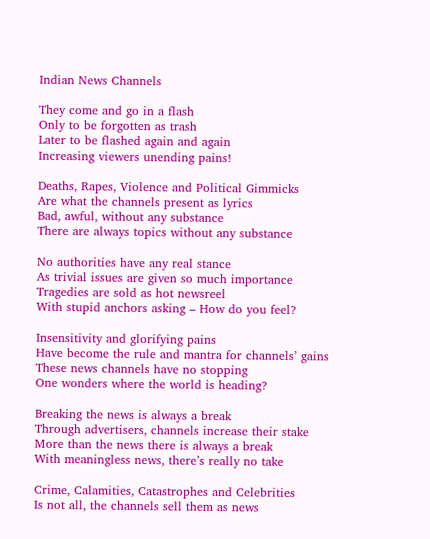Indian News Channels

They come and go in a flash
Only to be forgotten as trash
Later to be flashed again and again
Increasing viewers unending pains!

Deaths, Rapes, Violence and Political Gimmicks
Are what the channels present as lyrics
Bad, awful, without any substance
There are always topics without any substance

No authorities have any real stance
As trivial issues are given so much importance
Tragedies are sold as hot newsreel
With stupid anchors asking – How do you feel?

Insensitivity and glorifying pains
Have become the rule and mantra for channels’ gains
These news channels have no stopping
One wonders where the world is heading?

Breaking the news is always a break
Through advertisers, channels increase their stake
More than the news there is always a break
With meaningless news, there’s really no take

Crime, Calamities, Catastrophes and Celebrities
Is not all, the channels sell them as news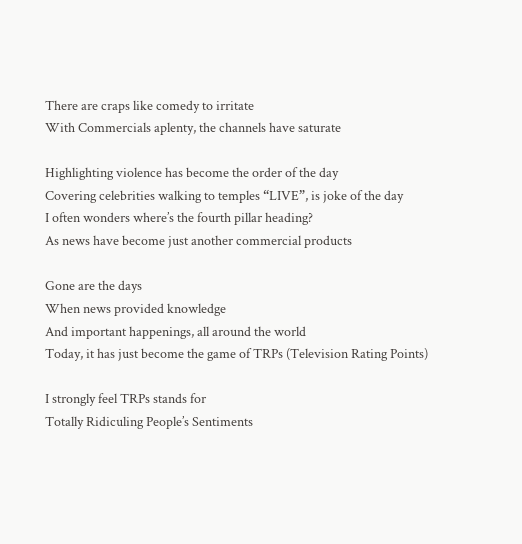There are craps like comedy to irritate
With Commercials aplenty, the channels have saturate

Highlighting violence has become the order of the day
Covering celebrities walking to temples “LIVE”, is joke of the day
I often wonders where’s the fourth pillar heading?
As news have become just another commercial products

Gone are the days
When news provided knowledge
And important happenings, all around the world
Today, it has just become the game of TRPs (Television Rating Points)

I strongly feel TRPs stands for
Totally Ridiculing People’s Sentiments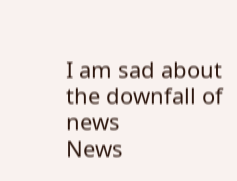I am sad about the downfall of news
News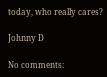today, who really cares?

Johnny D

No comments: